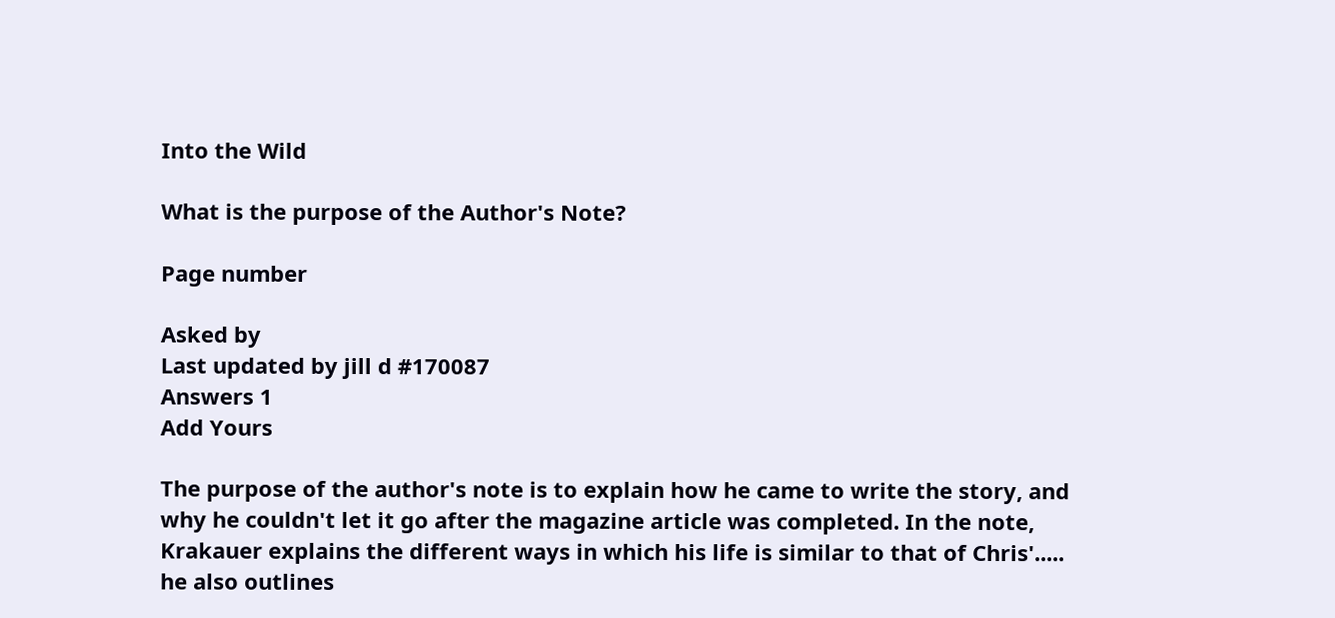Into the Wild

What is the purpose of the Author's Note?

Page number

Asked by
Last updated by jill d #170087
Answers 1
Add Yours

The purpose of the author's note is to explain how he came to write the story, and why he couldn't let it go after the magazine article was completed. In the note, Krakauer explains the different ways in which his life is similar to that of Chris'..... he also outlines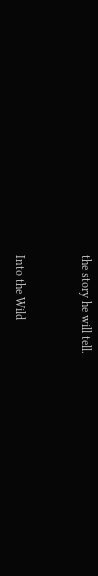the story he will tell.


Into the Wild